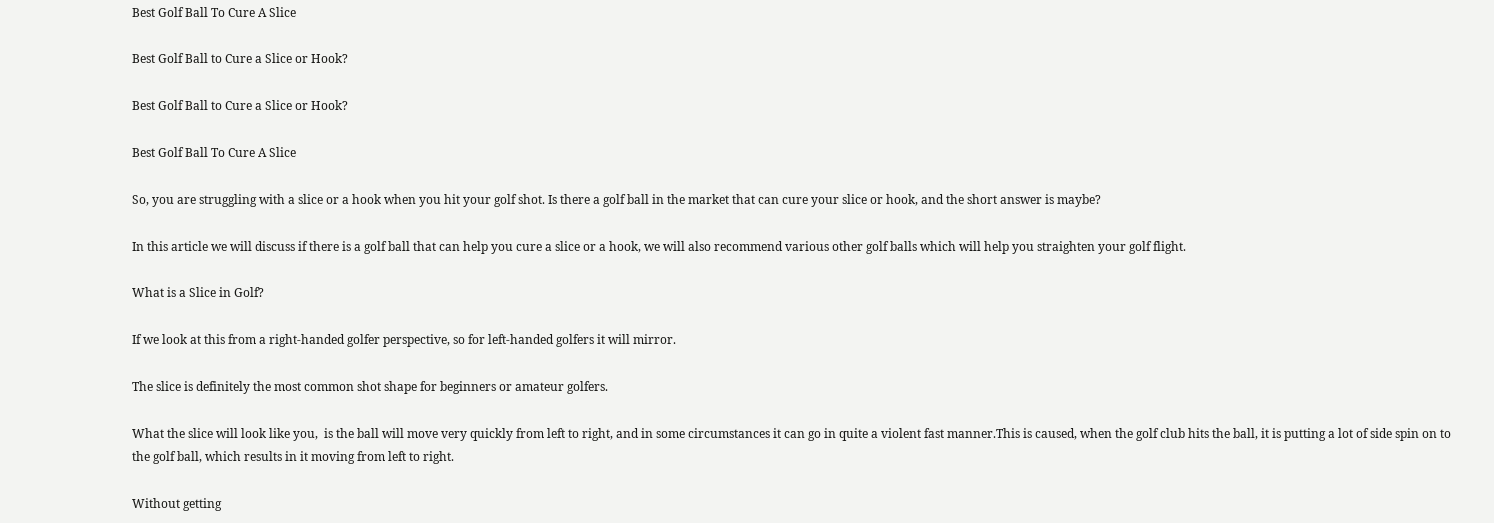Best Golf Ball To Cure A Slice

Best Golf Ball to Cure a Slice or Hook?

Best Golf Ball to Cure a Slice or Hook?

Best Golf Ball To Cure A Slice

So, you are struggling with a slice or a hook when you hit your golf shot. Is there a golf ball in the market that can cure your slice or hook, and the short answer is maybe?

In this article we will discuss if there is a golf ball that can help you cure a slice or a hook, we will also recommend various other golf balls which will help you straighten your golf flight.

What is a Slice in Golf?

If we look at this from a right-handed golfer perspective, so for left-handed golfers it will mirror.

The slice is definitely the most common shot shape for beginners or amateur golfers.

What the slice will look like you,  is the ball will move very quickly from left to right, and in some circumstances it can go in quite a violent fast manner.This is caused, when the golf club hits the ball, it is putting a lot of side spin on to the golf ball, which results in it moving from left to right.

Without getting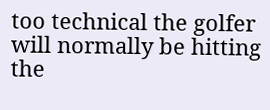too technical the golfer will normally be hitting the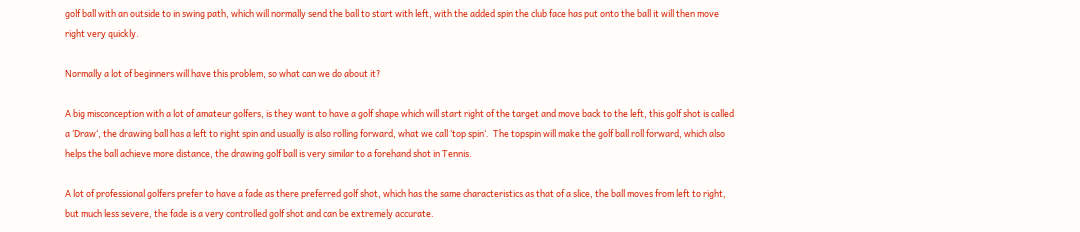golf ball with an outside to in swing path, which will normally send the ball to start with left, with the added spin the club face has put onto the ball it will then move right very quickly.

Normally a lot of beginners will have this problem, so what can we do about it?

A big misconception with a lot of amateur golfers, is they want to have a golf shape which will start right of the target and move back to the left, this golf shot is called a ‘Draw‘, the drawing ball has a left to right spin and usually is also rolling forward, what we call ‘top spin‘.  The topspin will make the golf ball roll forward, which also helps the ball achieve more distance, the drawing golf ball is very similar to a forehand shot in Tennis.

A lot of professional golfers prefer to have a fade as there preferred golf shot, which has the same characteristics as that of a slice, the ball moves from left to right, but much less severe, the fade is a very controlled golf shot and can be extremely accurate.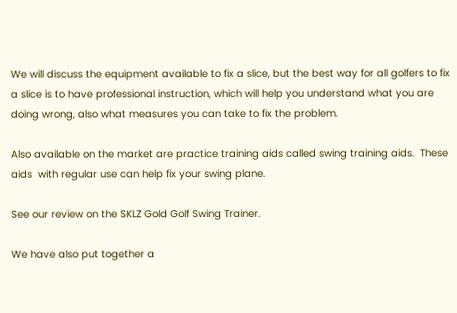We will discuss the equipment available to fix a slice, but the best way for all golfers to fix a slice is to have professional instruction, which will help you understand what you are doing wrong, also what measures you can take to fix the problem.

Also available on the market are practice training aids called swing training aids.  These aids  with regular use can help fix your swing plane.

See our review on the SKLZ Gold Golf Swing Trainer.

We have also put together a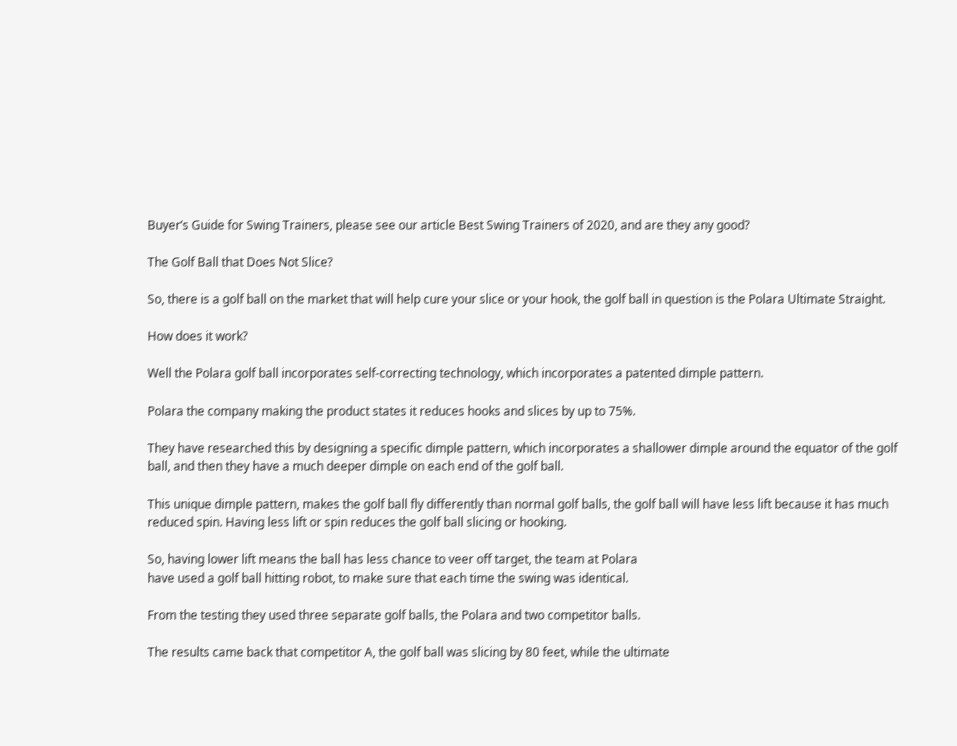Buyer’s Guide for Swing Trainers, please see our article Best Swing Trainers of 2020, and are they any good?

The Golf Ball that Does Not Slice?

So, there is a golf ball on the market that will help cure your slice or your hook, the golf ball in question is the Polara Ultimate Straight.

How does it work?

Well the Polara golf ball incorporates self-correcting technology, which incorporates a patented dimple pattern.

Polara the company making the product states it reduces hooks and slices by up to 75%.

They have researched this by designing a specific dimple pattern, which incorporates a shallower dimple around the equator of the golf ball, and then they have a much deeper dimple on each end of the golf ball.

This unique dimple pattern, makes the golf ball fly differently than normal golf balls, the golf ball will have less lift because it has much reduced spin. Having less lift or spin reduces the golf ball slicing or hooking.

So, having lower lift means the ball has less chance to veer off target, the team at Polara
have used a golf ball hitting robot, to make sure that each time the swing was identical.

From the testing they used three separate golf balls, the Polara and two competitor balls.

The results came back that competitor A, the golf ball was slicing by 80 feet, while the ultimate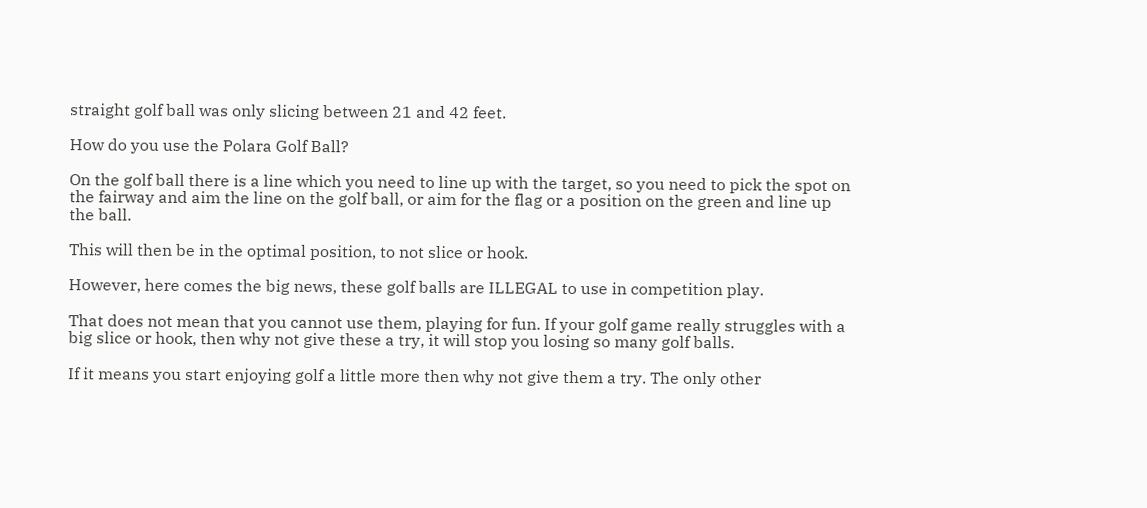straight golf ball was only slicing between 21 and 42 feet.

How do you use the Polara Golf Ball?

On the golf ball there is a line which you need to line up with the target, so you need to pick the spot on the fairway and aim the line on the golf ball, or aim for the flag or a position on the green and line up the ball.

This will then be in the optimal position, to not slice or hook.

However, here comes the big news, these golf balls are ILLEGAL to use in competition play.

That does not mean that you cannot use them, playing for fun. If your golf game really struggles with a big slice or hook, then why not give these a try, it will stop you losing so many golf balls.

If it means you start enjoying golf a little more then why not give them a try. The only other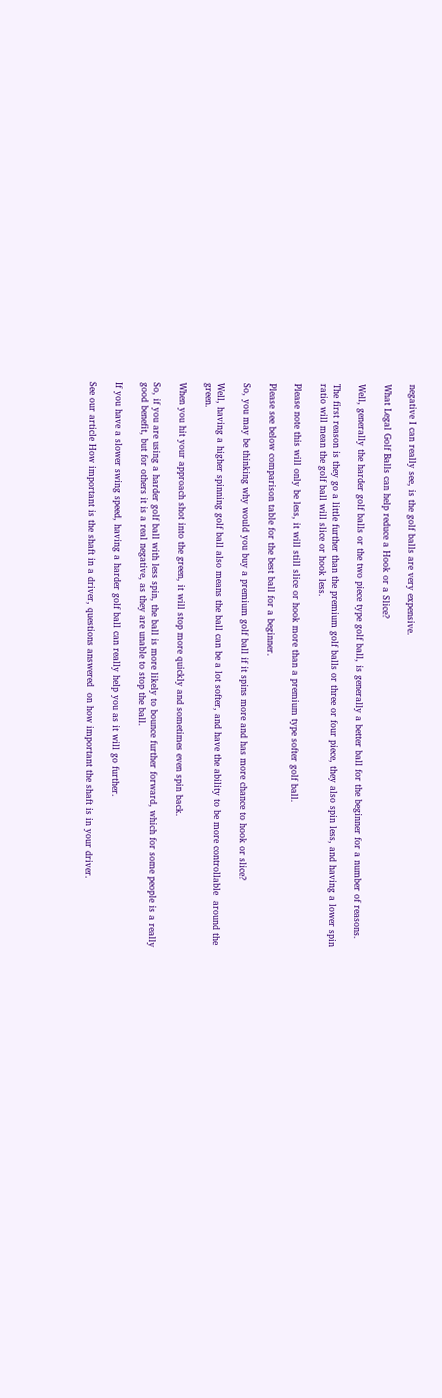negative I can really see, is the golf balls are very expensive.

What Legal Golf Balls can help reduce a Hook or a Slice?

Well, generally the harder golf balls or the two piece type golf ball, is generally a better ball for the beginner for a number of reasons.

The first reason is they go a little further than the premium golf balls or three or four piece, they also spin less, and having a lower spin ratio will mean the golf ball will slice or hook less.

Please note this will only be less, it will still slice or hook more than a premium type softer golf ball.

Please see below comparison table for the best ball for a beginner.

So, you may be thinking why would you buy a premium golf ball if it spins more and has more chance to hook or slice?

Well, having a higher spinning golf ball also means the ball can be a lot softer, and have the ability to be more controllable  around the green.

When you hit your approach shot into the green, it will stop more quickly and sometimes even spin back.

So, if you are using a harder golf ball with less spin, the ball is more likely to bounce further forward, which for some people is a really good benefit, but for others it is a real negative, as they are unable to stop the ball.

If you have a slower swing speed, having a harder golf ball can really help you as it will go further.

See our article How important is the shaft in a driver, questions answered  on how important the shaft is in your driver.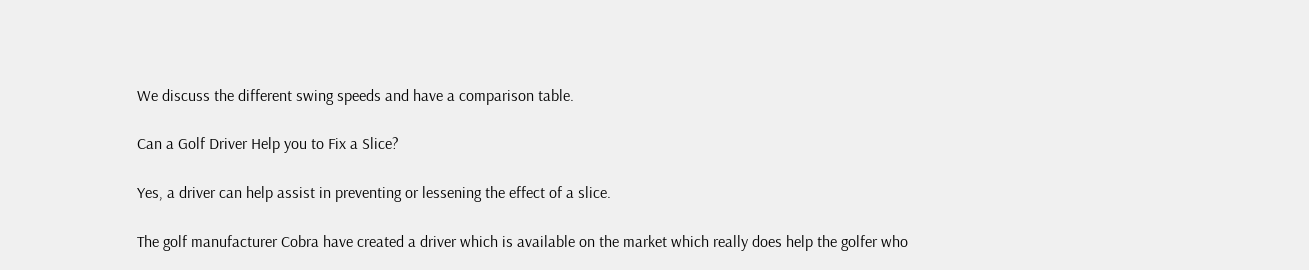We discuss the different swing speeds and have a comparison table.

Can a Golf Driver Help you to Fix a Slice?

Yes, a driver can help assist in preventing or lessening the effect of a slice.

The golf manufacturer Cobra have created a driver which is available on the market which really does help the golfer who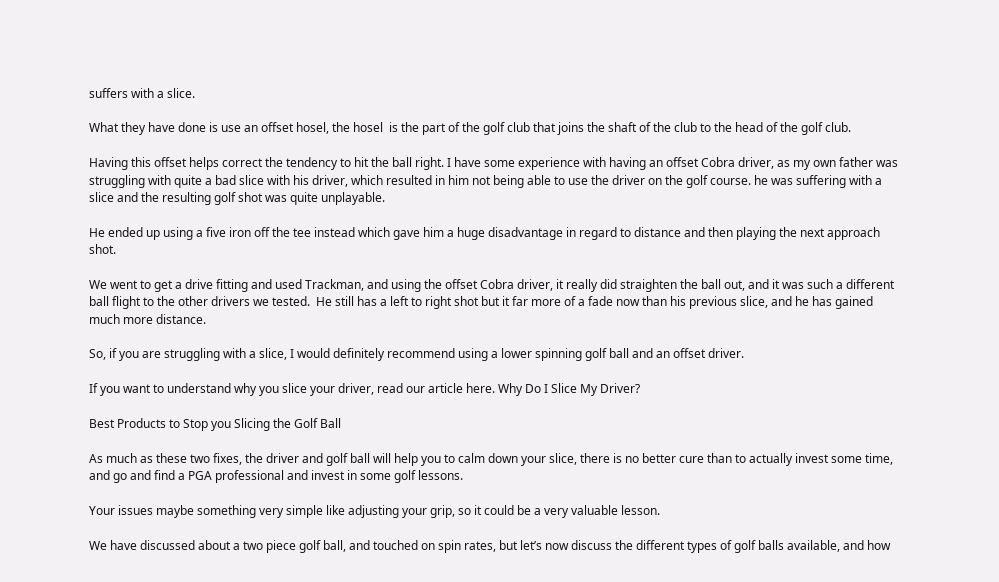suffers with a slice.

What they have done is use an offset hosel, the hosel  is the part of the golf club that joins the shaft of the club to the head of the golf club.

Having this offset helps correct the tendency to hit the ball right. I have some experience with having an offset Cobra driver, as my own father was struggling with quite a bad slice with his driver, which resulted in him not being able to use the driver on the golf course. he was suffering with a slice and the resulting golf shot was quite unplayable.

He ended up using a five iron off the tee instead which gave him a huge disadvantage in regard to distance and then playing the next approach shot.

We went to get a drive fitting and used Trackman, and using the offset Cobra driver, it really did straighten the ball out, and it was such a different ball flight to the other drivers we tested.  He still has a left to right shot but it far more of a fade now than his previous slice, and he has gained much more distance.

So, if you are struggling with a slice, I would definitely recommend using a lower spinning golf ball and an offset driver.

If you want to understand why you slice your driver, read our article here. Why Do I Slice My Driver?

Best Products to Stop you Slicing the Golf Ball

As much as these two fixes, the driver and golf ball will help you to calm down your slice, there is no better cure than to actually invest some time, and go and find a PGA professional and invest in some golf lessons.

Your issues maybe something very simple like adjusting your grip, so it could be a very valuable lesson.

We have discussed about a two piece golf ball, and touched on spin rates, but let’s now discuss the different types of golf balls available, and how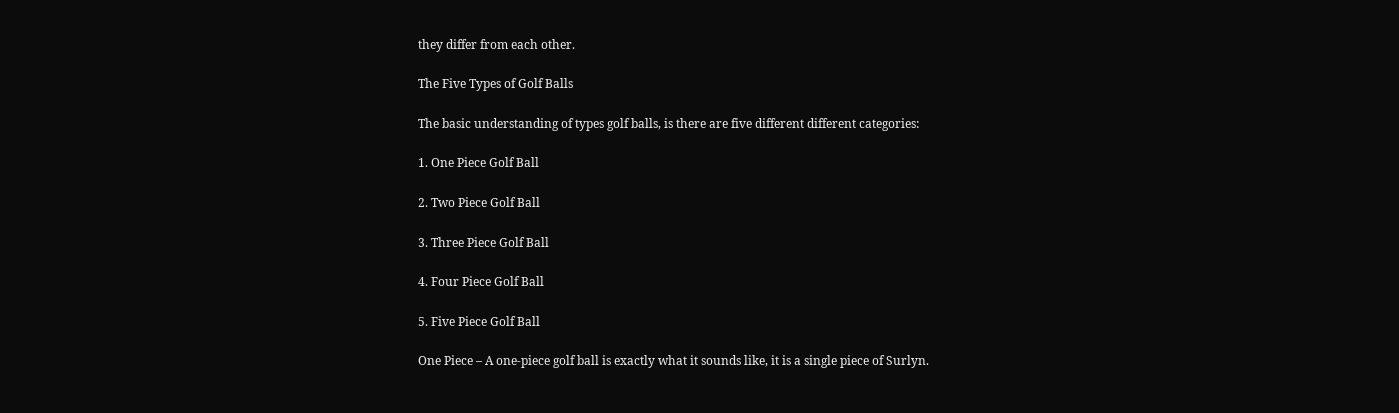they differ from each other.

The Five Types of Golf Balls

The basic understanding of types golf balls, is there are five different different categories:

1. One Piece Golf Ball

2. Two Piece Golf Ball

3. Three Piece Golf Ball

4. Four Piece Golf Ball

5. Five Piece Golf Ball

One Piece – A one-piece golf ball is exactly what it sounds like, it is a single piece of Surlyn.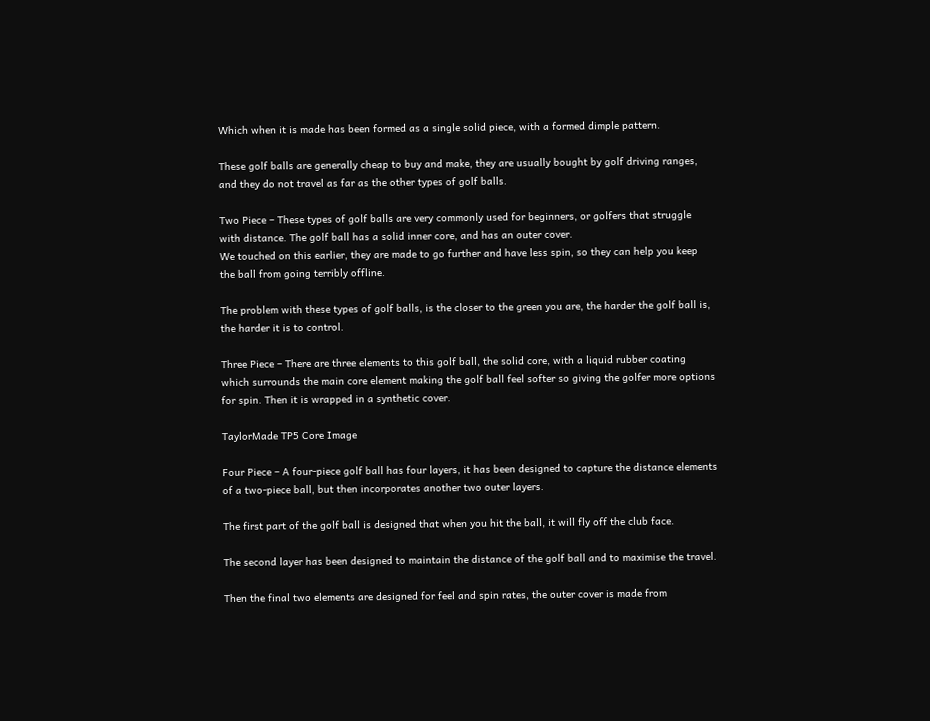Which when it is made has been formed as a single solid piece, with a formed dimple pattern.

These golf balls are generally cheap to buy and make, they are usually bought by golf driving ranges, and they do not travel as far as the other types of golf balls.

Two Piece – These types of golf balls are very commonly used for beginners, or golfers that struggle with distance. The golf ball has a solid inner core, and has an outer cover.
We touched on this earlier, they are made to go further and have less spin, so they can help you keep the ball from going terribly offline.

The problem with these types of golf balls, is the closer to the green you are, the harder the golf ball is, the harder it is to control.

Three Piece – There are three elements to this golf ball, the solid core, with a liquid rubber coating which surrounds the main core element making the golf ball feel softer so giving the golfer more options for spin. Then it is wrapped in a synthetic cover.

TaylorMade TP5 Core Image

Four Piece – A four-piece golf ball has four layers, it has been designed to capture the distance elements of a two-piece ball, but then incorporates another two outer layers.

The first part of the golf ball is designed that when you hit the ball, it will fly off the club face.

The second layer has been designed to maintain the distance of the golf ball and to maximise the travel.

Then the final two elements are designed for feel and spin rates, the outer cover is made from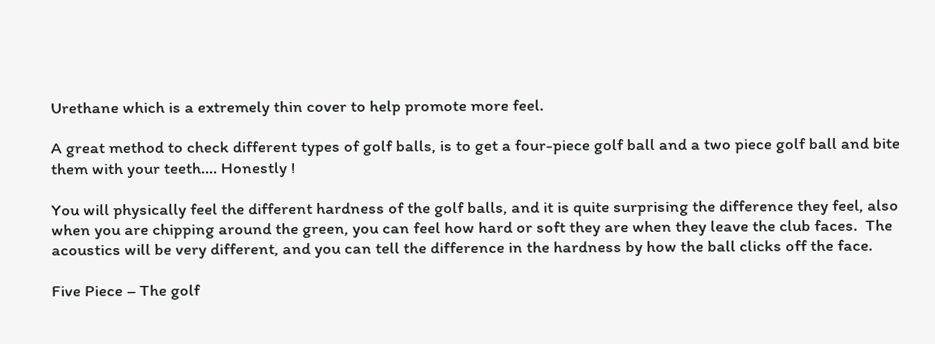Urethane which is a extremely thin cover to help promote more feel.

A great method to check different types of golf balls, is to get a four-piece golf ball and a two piece golf ball and bite them with your teeth…. Honestly !

You will physically feel the different hardness of the golf balls, and it is quite surprising the difference they feel, also when you are chipping around the green, you can feel how hard or soft they are when they leave the club faces.  The acoustics will be very different, and you can tell the difference in the hardness by how the ball clicks off the face.

Five Piece – The golf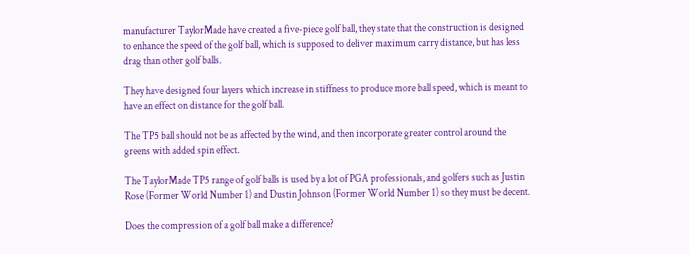manufacturer TaylorMade have created a five-piece golf ball, they state that the construction is designed to enhance the speed of the golf ball, which is supposed to deliver maximum carry distance, but has less drag than other golf balls.

They have designed four layers which increase in stiffness to produce more ball speed, which is meant to have an effect on distance for the golf ball.

The TP5 ball should not be as affected by the wind, and then incorporate greater control around the greens with added spin effect.

The TaylorMade TP5 range of golf balls is used by a lot of PGA professionals, and golfers such as Justin Rose (Former World Number 1) and Dustin Johnson (Former World Number 1) so they must be decent.

Does the compression of a golf ball make a difference?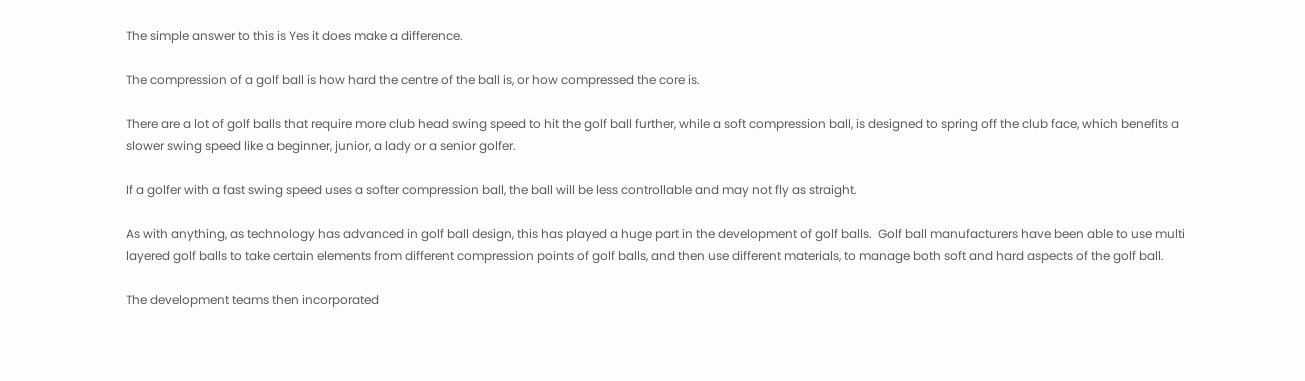The simple answer to this is Yes it does make a difference.

The compression of a golf ball is how hard the centre of the ball is, or how compressed the core is.

There are a lot of golf balls that require more club head swing speed to hit the golf ball further, while a soft compression ball, is designed to spring off the club face, which benefits a slower swing speed like a beginner, junior, a lady or a senior golfer.

If a golfer with a fast swing speed uses a softer compression ball, the ball will be less controllable and may not fly as straight.

As with anything, as technology has advanced in golf ball design, this has played a huge part in the development of golf balls.  Golf ball manufacturers have been able to use multi layered golf balls to take certain elements from different compression points of golf balls, and then use different materials, to manage both soft and hard aspects of the golf ball.

The development teams then incorporated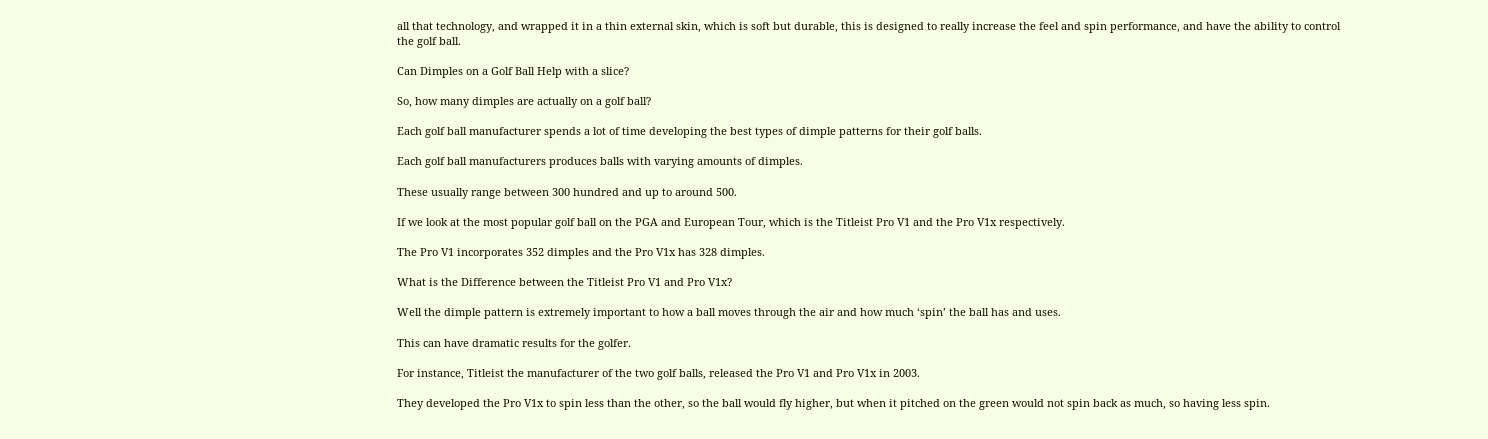all that technology, and wrapped it in a thin external skin, which is soft but durable, this is designed to really increase the feel and spin performance, and have the ability to control the golf ball.

Can Dimples on a Golf Ball Help with a slice?

So, how many dimples are actually on a golf ball?

Each golf ball manufacturer spends a lot of time developing the best types of dimple patterns for their golf balls.

Each golf ball manufacturers produces balls with varying amounts of dimples.

These usually range between 300 hundred and up to around 500.

If we look at the most popular golf ball on the PGA and European Tour, which is the Titleist Pro V1 and the Pro V1x respectively.

The Pro V1 incorporates 352 dimples and the Pro V1x has 328 dimples.

What is the Difference between the Titleist Pro V1 and Pro V1x?

Well the dimple pattern is extremely important to how a ball moves through the air and how much ‘spin’ the ball has and uses.

This can have dramatic results for the golfer.

For instance, Titleist the manufacturer of the two golf balls, released the Pro V1 and Pro V1x in 2003.

They developed the Pro V1x to spin less than the other, so the ball would fly higher, but when it pitched on the green would not spin back as much, so having less spin.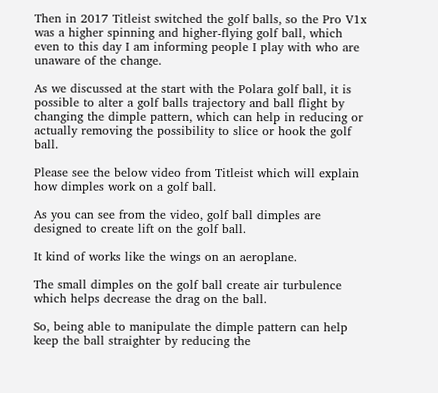Then in 2017 Titleist switched the golf balls, so the Pro V1x was a higher spinning and higher-flying golf ball, which even to this day I am informing people I play with who are unaware of the change.

As we discussed at the start with the Polara golf ball, it is possible to alter a golf balls trajectory and ball flight by changing the dimple pattern, which can help in reducing or actually removing the possibility to slice or hook the golf ball.

Please see the below video from Titleist which will explain how dimples work on a golf ball.

As you can see from the video, golf ball dimples are designed to create lift on the golf ball.

It kind of works like the wings on an aeroplane.

The small dimples on the golf ball create air turbulence which helps decrease the drag on the ball.

So, being able to manipulate the dimple pattern can help keep the ball straighter by reducing the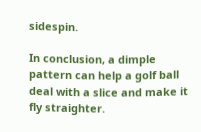sidespin.

In conclusion, a dimple pattern can help a golf ball deal with a slice and make it fly straighter.